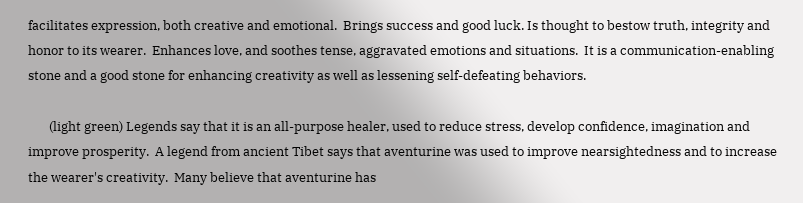facilitates expression, both creative and emotional.  Brings success and good luck. Is thought to bestow truth, integrity and honor to its wearer.  Enhances love, and soothes tense, aggravated emotions and situations.  It is a communication-enabling stone and a good stone for enhancing creativity as well as lessening self-defeating behaviors.

       (light green) Legends say that it is an all-purpose healer, used to reduce stress, develop confidence, imagination and improve prosperity.  A legend from ancient Tibet says that aventurine was used to improve nearsightedness and to increase the wearer's creativity.  Many believe that aventurine has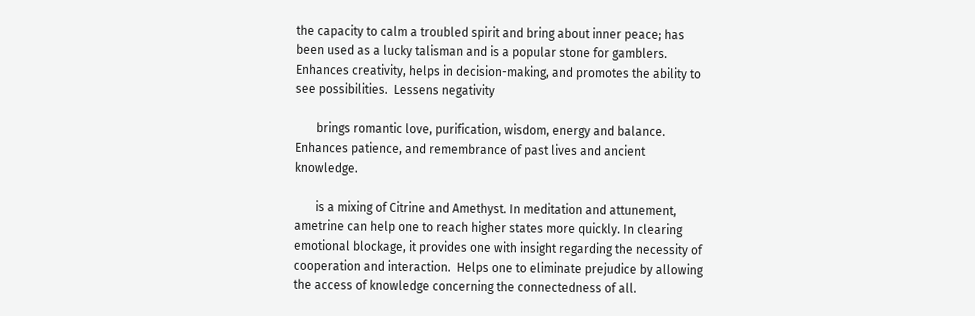the capacity to calm a troubled spirit and bring about inner peace; has been used as a lucky talisman and is a popular stone for gamblers.  Enhances creativity, helps in decision-making, and promotes the ability to see possibilities.  Lessens negativity

       brings romantic love, purification, wisdom, energy and balance.  Enhances patience, and remembrance of past lives and ancient knowledge.

       is a mixing of Citrine and Amethyst. In meditation and attunement, ametrine can help one to reach higher states more quickly. In clearing emotional blockage, it provides one with insight regarding the necessity of cooperation and interaction.  Helps one to eliminate prejudice by allowing the access of knowledge concerning the connectedness of all.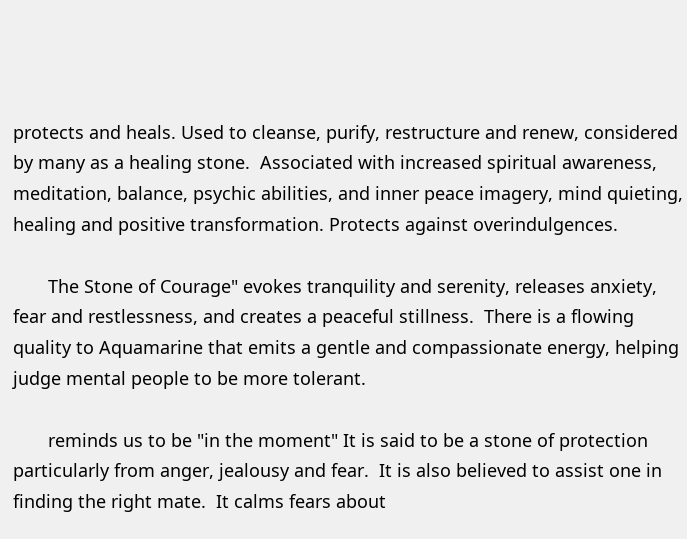protects and heals. Used to cleanse, purify, restructure and renew, considered by many as a healing stone.  Associated with increased spiritual awareness, meditation, balance, psychic abilities, and inner peace imagery, mind quieting, healing and positive transformation. Protects against overindulgences.

       The Stone of Courage" evokes tranquility and serenity, releases anxiety, fear and restlessness, and creates a peaceful stillness.  There is a flowing quality to Aquamarine that emits a gentle and compassionate energy, helping judge mental people to be more tolerant.

       reminds us to be "in the moment" It is said to be a stone of protection particularly from anger, jealousy and fear.  It is also believed to assist one in finding the right mate.  It calms fears about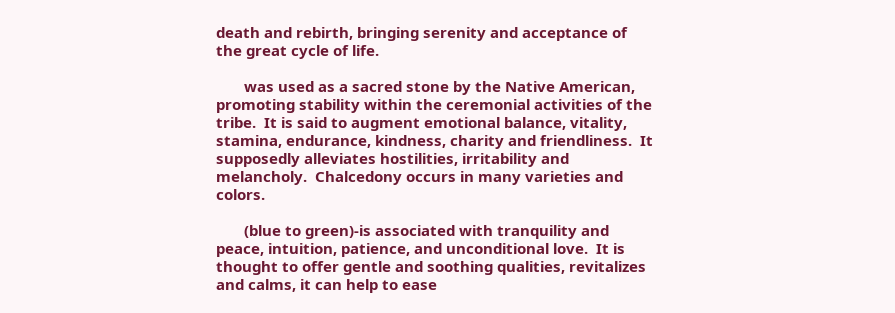death and rebirth, bringing serenity and acceptance of the great cycle of life.

       was used as a sacred stone by the Native American, promoting stability within the ceremonial activities of the tribe.  It is said to augment emotional balance, vitality, stamina, endurance, kindness, charity and friendliness.  It supposedly alleviates hostilities, irritability and melancholy.  Chalcedony occurs in many varieties and colors.

       (blue to green)-is associated with tranquility and peace, intuition, patience, and unconditional love.  It is thought to offer gentle and soothing qualities, revitalizes and calms, it can help to ease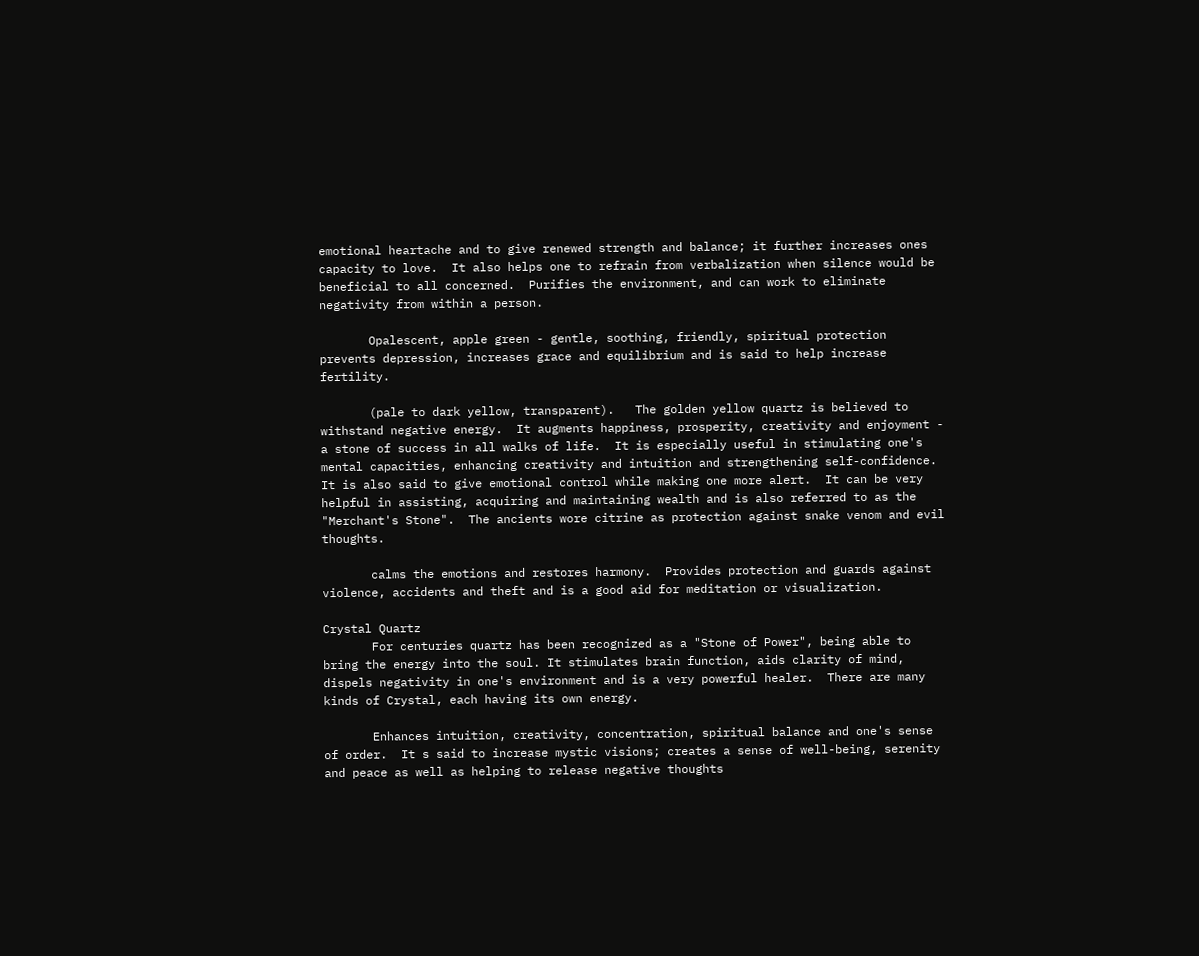emotional heartache and to give renewed strength and balance; it further increases ones capacity to love.  It also helps one to refrain from verbalization when silence would be beneficial to all concerned.  Purifies the environment, and can work to eliminate negativity from within a person.

       Opalescent, apple green - gentle, soothing, friendly, spiritual protection prevents depression, increases grace and equilibrium and is said to help increase fertility.

       (pale to dark yellow, transparent).   The golden yellow quartz is believed to withstand negative energy.  It augments happiness, prosperity, creativity and enjoyment - a stone of success in all walks of life.  It is especially useful in stimulating one's mental capacities, enhancing creativity and intuition and strengthening self-confidence.  It is also said to give emotional control while making one more alert.  It can be very helpful in assisting, acquiring and maintaining wealth and is also referred to as the "Merchant's Stone".  The ancients wore citrine as protection against snake venom and evil thoughts.

       calms the emotions and restores harmony.  Provides protection and guards against violence, accidents and theft and is a good aid for meditation or visualization.

Crystal Quartz
       For centuries quartz has been recognized as a "Stone of Power", being able to bring the energy into the soul. It stimulates brain function, aids clarity of mind, dispels negativity in one's environment and is a very powerful healer.  There are many kinds of Crystal, each having its own energy.

       Enhances intuition, creativity, concentration, spiritual balance and one's sense of order.  It s said to increase mystic visions; creates a sense of well-being, serenity and peace as well as helping to release negative thoughts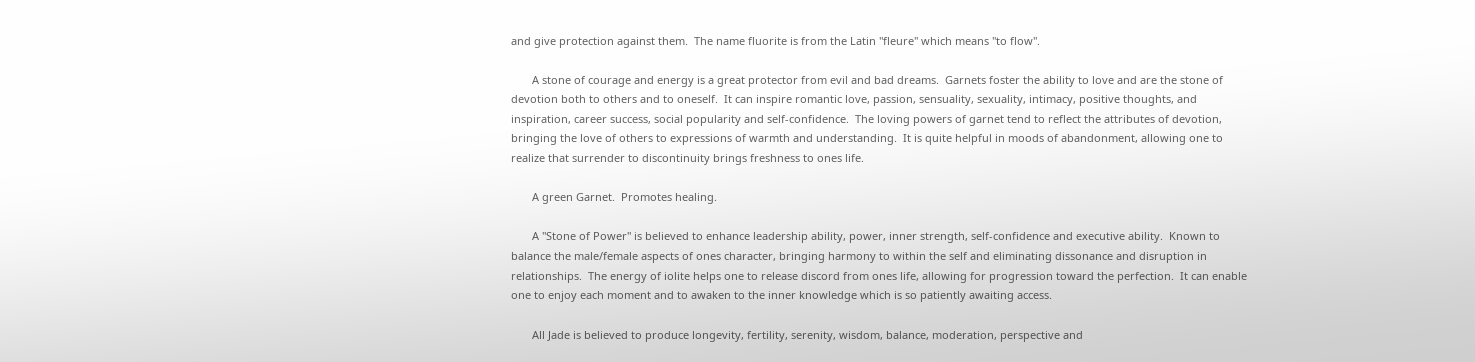and give protection against them.  The name fluorite is from the Latin "fleure" which means "to flow".

       A stone of courage and energy is a great protector from evil and bad dreams.  Garnets foster the ability to love and are the stone of devotion both to others and to oneself.  It can inspire romantic love, passion, sensuality, sexuality, intimacy, positive thoughts, and inspiration, career success, social popularity and self-confidence.  The loving powers of garnet tend to reflect the attributes of devotion, bringing the love of others to expressions of warmth and understanding.  It is quite helpful in moods of abandonment, allowing one to realize that surrender to discontinuity brings freshness to ones life.

       A green Garnet.  Promotes healing.

       A "Stone of Power" is believed to enhance leadership ability, power, inner strength, self-confidence and executive ability.  Known to balance the male/female aspects of ones character, bringing harmony to within the self and eliminating dissonance and disruption in relationships.  The energy of iolite helps one to release discord from ones life, allowing for progression toward the perfection.  It can enable one to enjoy each moment and to awaken to the inner knowledge which is so patiently awaiting access.

       All Jade is believed to produce longevity, fertility, serenity, wisdom, balance, moderation, perspective and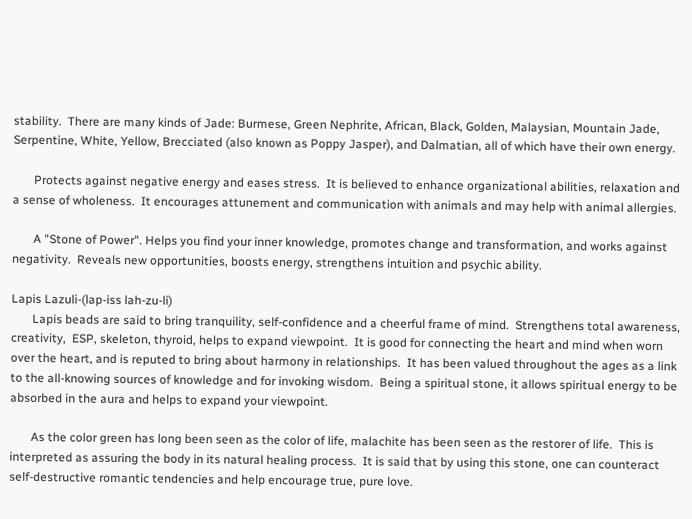stability.  There are many kinds of Jade: Burmese, Green Nephrite, African, Black, Golden, Malaysian, Mountain Jade, Serpentine, White, Yellow, Brecciated (also known as Poppy Jasper), and Dalmatian, all of which have their own energy.

       Protects against negative energy and eases stress.  It is believed to enhance organizational abilities, relaxation and a sense of wholeness.  It encourages attunement and communication with animals and may help with animal allergies.

       A "Stone of Power". Helps you find your inner knowledge, promotes change and transformation, and works against negativity.  Reveals new opportunities, boosts energy, strengthens intuition and psychic ability.

Lapis Lazuli-(lap-iss lah-zu-li)
       Lapis beads are said to bring tranquility, self-confidence and a cheerful frame of mind.  Strengthens total awareness, creativity,  ESP, skeleton, thyroid, helps to expand viewpoint.  It is good for connecting the heart and mind when worn over the heart, and is reputed to bring about harmony in relationships.  It has been valued throughout the ages as a link to the all-knowing sources of knowledge and for invoking wisdom.  Being a spiritual stone, it allows spiritual energy to be absorbed in the aura and helps to expand your viewpoint.

       As the color green has long been seen as the color of life, malachite has been seen as the restorer of life.  This is interpreted as assuring the body in its natural healing process.  It is said that by using this stone, one can counteract self-destructive romantic tendencies and help encourage true, pure love.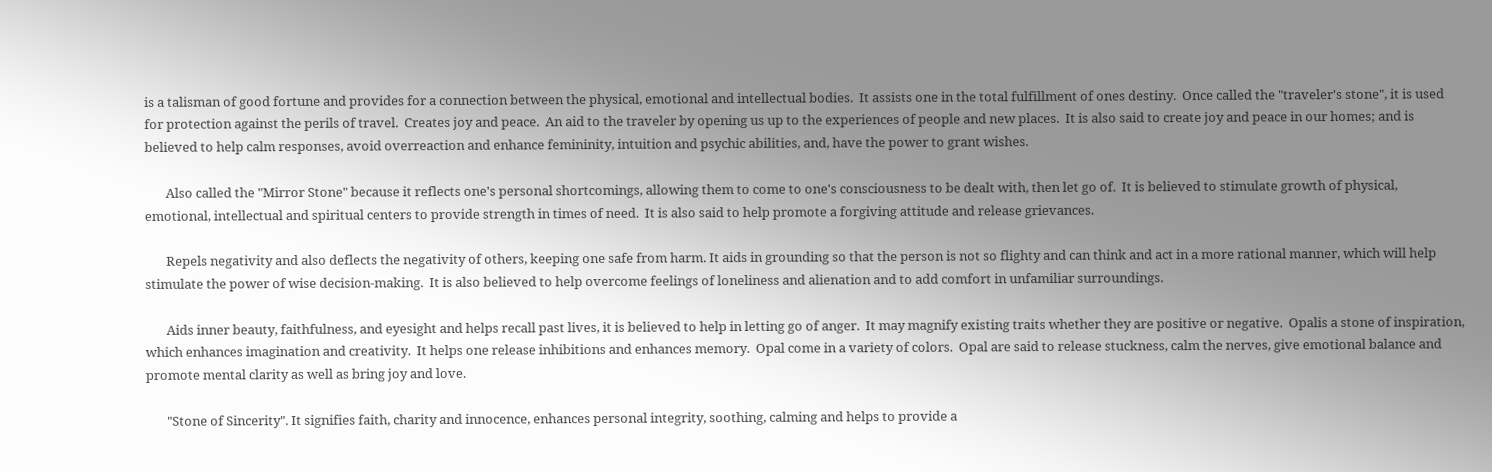is a talisman of good fortune and provides for a connection between the physical, emotional and intellectual bodies.  It assists one in the total fulfillment of ones destiny.  Once called the "traveler's stone", it is used for protection against the perils of travel.  Creates joy and peace.  An aid to the traveler by opening us up to the experiences of people and new places.  It is also said to create joy and peace in our homes; and is believed to help calm responses, avoid overreaction and enhance femininity, intuition and psychic abilities, and, have the power to grant wishes.

       Also called the "Mirror Stone" because it reflects one's personal shortcomings, allowing them to come to one's consciousness to be dealt with, then let go of.  It is believed to stimulate growth of physical, emotional, intellectual and spiritual centers to provide strength in times of need.  It is also said to help promote a forgiving attitude and release grievances.

       Repels negativity and also deflects the negativity of others, keeping one safe from harm. It aids in grounding so that the person is not so flighty and can think and act in a more rational manner, which will help stimulate the power of wise decision-making.  It is also believed to help overcome feelings of loneliness and alienation and to add comfort in unfamiliar surroundings.

       Aids inner beauty, faithfulness, and eyesight and helps recall past lives, it is believed to help in letting go of anger.  It may magnify existing traits whether they are positive or negative.  Opalis a stone of inspiration, which enhances imagination and creativity.  It helps one release inhibitions and enhances memory.  Opal come in a variety of colors.  Opal are said to release stuckness, calm the nerves, give emotional balance and promote mental clarity as well as bring joy and love.

       "Stone of Sincerity". It signifies faith, charity and innocence, enhances personal integrity, soothing, calming and helps to provide a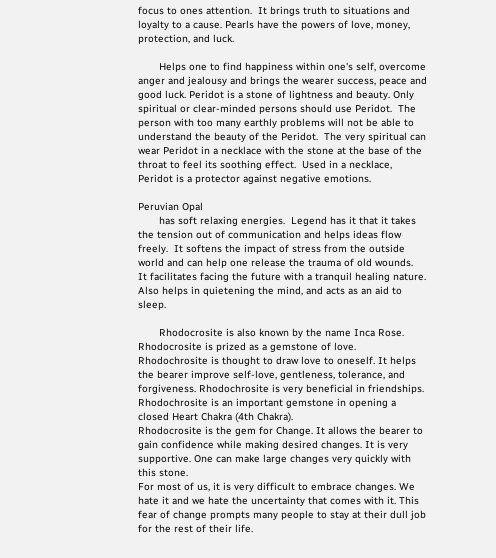focus to ones attention.  It brings truth to situations and loyalty to a cause. Pearls have the powers of love, money, protection, and luck.

       Helps one to find happiness within one's self, overcome anger and jealousy and brings the wearer success, peace and good luck. Peridot is a stone of lightness and beauty. Only spiritual or clear-minded persons should use Peridot.  The person with too many earthly problems will not be able to understand the beauty of the Peridot.  The very spiritual can wear Peridot in a necklace with the stone at the base of the throat to feel its soothing effect.  Used in a necklace, Peridot is a protector against negative emotions.

Peruvian Opal
       has soft relaxing energies.  Legend has it that it takes the tension out of communication and helps ideas flow freely.  It softens the impact of stress from the outside world and can help one release the trauma of old wounds.  It facilitates facing the future with a tranquil healing nature.  Also helps in quietening the mind, and acts as an aid to sleep.

       Rhodocrosite is also known by the name Inca Rose.
Rhodocrosite is prized as a gemstone of love. Rhodochrosite is thought to draw love to oneself. It helps the bearer improve self-love, gentleness, tolerance, and forgiveness. Rhodochrosite is very beneficial in friendships.
Rhodochrosite is an important gemstone in opening a closed Heart Chakra (4th Chakra).
Rhodocrosite is the gem for Change. It allows the bearer to gain confidence while making desired changes. It is very supportive. One can make large changes very quickly with this stone.
For most of us, it is very difficult to embrace changes. We hate it and we hate the uncertainty that comes with it. This fear of change prompts many people to stay at their dull job for the rest of their life.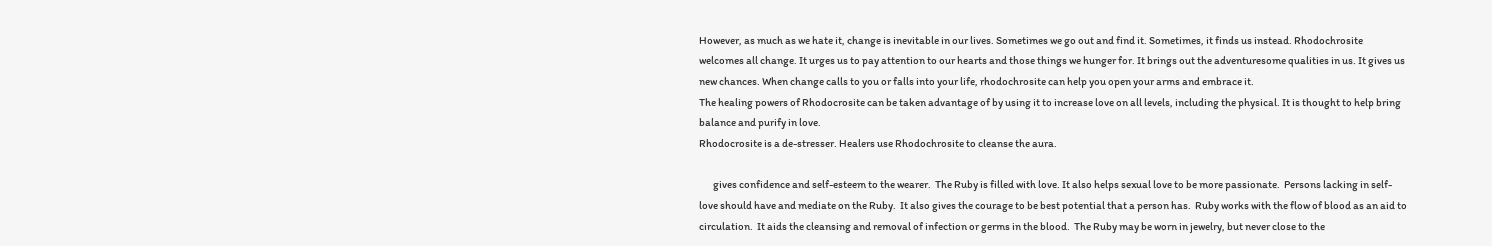However, as much as we hate it, change is inevitable in our lives. Sometimes we go out and find it. Sometimes, it finds us instead. Rhodochrosite welcomes all change. It urges us to pay attention to our hearts and those things we hunger for. It brings out the adventuresome qualities in us. It gives us new chances. When change calls to you or falls into your life, rhodochrosite can help you open your arms and embrace it.
The healing powers of Rhodocrosite can be taken advantage of by using it to increase love on all levels, including the physical. It is thought to help bring balance and purify in love.
Rhodocrosite is a de-stresser. Healers use Rhodochrosite to cleanse the aura.

       gives confidence and self-esteem to the wearer.  The Ruby is filled with love. It also helps sexual love to be more passionate.  Persons lacking in self-love should have and mediate on the Ruby.  It also gives the courage to be best potential that a person has.  Ruby works with the flow of blood as an aid to circulation.  It aids the cleansing and removal of infection or germs in the blood.  The Ruby may be worn in jewelry, but never close to the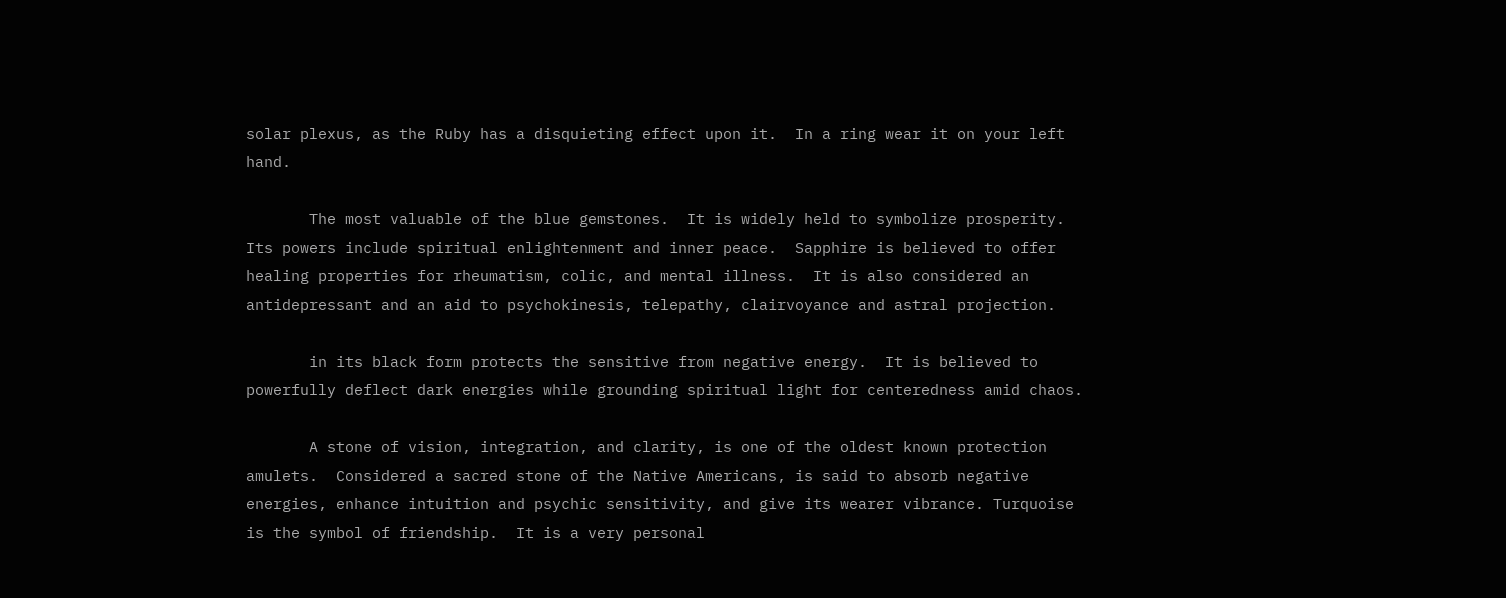solar plexus, as the Ruby has a disquieting effect upon it.  In a ring wear it on your left hand.

       The most valuable of the blue gemstones.  It is widely held to symbolize prosperity. Its powers include spiritual enlightenment and inner peace.  Sapphire is believed to offer healing properties for rheumatism, colic, and mental illness.  It is also considered an antidepressant and an aid to psychokinesis, telepathy, clairvoyance and astral projection.

       in its black form protects the sensitive from negative energy.  It is believed to powerfully deflect dark energies while grounding spiritual light for centeredness amid chaos.

       A stone of vision, integration, and clarity, is one of the oldest known protection amulets.  Considered a sacred stone of the Native Americans, is said to absorb negative energies, enhance intuition and psychic sensitivity, and give its wearer vibrance. Turquoise is the symbol of friendship.  It is a very personal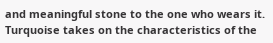and meaningful stone to the one who wears it. Turquoise takes on the characteristics of the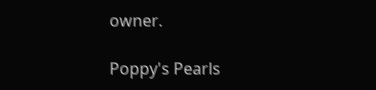owner.

Poppy's Pearls